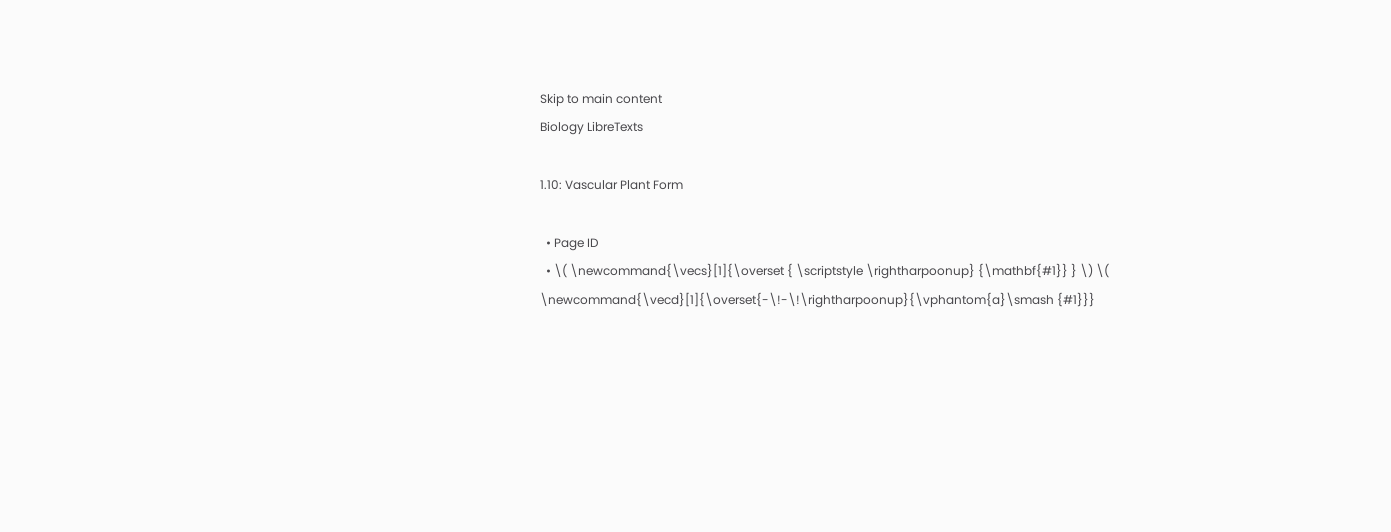Skip to main content
Biology LibreTexts

1.10: Vascular Plant Form

  • Page ID
  • \( \newcommand{\vecs}[1]{\overset { \scriptstyle \rightharpoonup} {\mathbf{#1}} } \) \( \newcommand{\vecd}[1]{\overset{-\!-\!\rightharpoonup}{\vphantom{a}\smash {#1}}}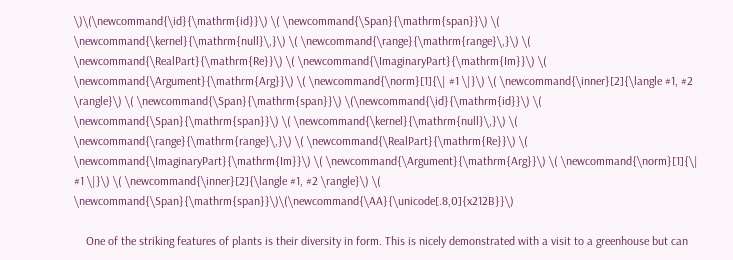\)\(\newcommand{\id}{\mathrm{id}}\) \( \newcommand{\Span}{\mathrm{span}}\) \( \newcommand{\kernel}{\mathrm{null}\,}\) \( \newcommand{\range}{\mathrm{range}\,}\) \( \newcommand{\RealPart}{\mathrm{Re}}\) \( \newcommand{\ImaginaryPart}{\mathrm{Im}}\) \( \newcommand{\Argument}{\mathrm{Arg}}\) \( \newcommand{\norm}[1]{\| #1 \|}\) \( \newcommand{\inner}[2]{\langle #1, #2 \rangle}\) \( \newcommand{\Span}{\mathrm{span}}\) \(\newcommand{\id}{\mathrm{id}}\) \( \newcommand{\Span}{\mathrm{span}}\) \( \newcommand{\kernel}{\mathrm{null}\,}\) \( \newcommand{\range}{\mathrm{range}\,}\) \( \newcommand{\RealPart}{\mathrm{Re}}\) \( \newcommand{\ImaginaryPart}{\mathrm{Im}}\) \( \newcommand{\Argument}{\mathrm{Arg}}\) \( \newcommand{\norm}[1]{\| #1 \|}\) \( \newcommand{\inner}[2]{\langle #1, #2 \rangle}\) \( \newcommand{\Span}{\mathrm{span}}\)\(\newcommand{\AA}{\unicode[.8,0]{x212B}}\)

    One of the striking features of plants is their diversity in form. This is nicely demonstrated with a visit to a greenhouse but can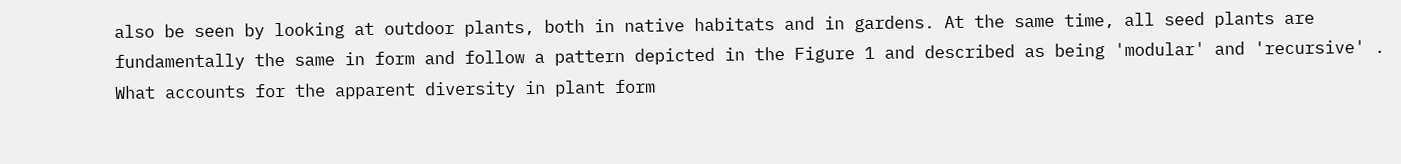also be seen by looking at outdoor plants, both in native habitats and in gardens. At the same time, all seed plants are fundamentally the same in form and follow a pattern depicted in the Figure 1 and described as being 'modular' and 'recursive' . What accounts for the apparent diversity in plant form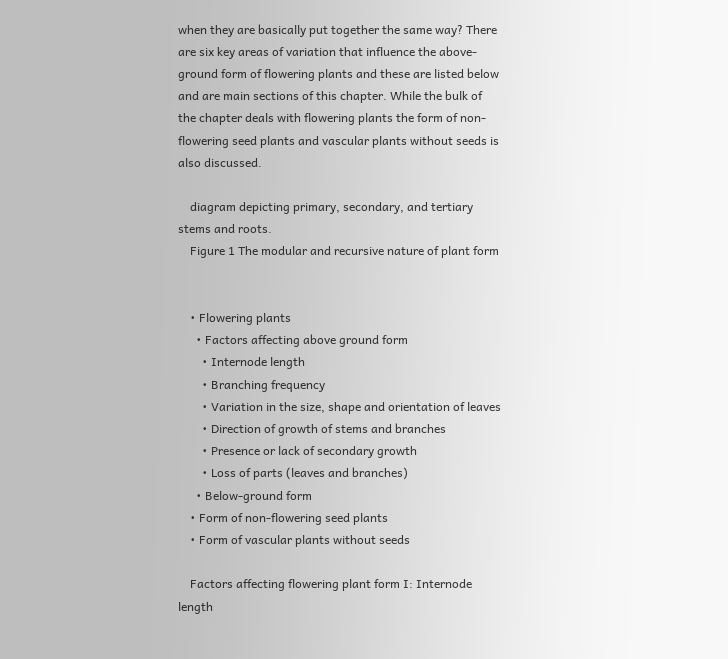when they are basically put together the same way? There are six key areas of variation that influence the above-ground form of flowering plants and these are listed below and are main sections of this chapter. While the bulk of the chapter deals with flowering plants the form of non-flowering seed plants and vascular plants without seeds is also discussed.

    diagram depicting primary, secondary, and tertiary stems and roots.
    Figure 1 The modular and recursive nature of plant form


    • Flowering plants
      • Factors affecting above ground form
        • Internode length
        • Branching frequency
        • Variation in the size, shape and orientation of leaves
        • Direction of growth of stems and branches
        • Presence or lack of secondary growth
        • Loss of parts (leaves and branches)
      • Below-ground form
    • Form of non-flowering seed plants
    • Form of vascular plants without seeds

    Factors affecting flowering plant form I: Internode length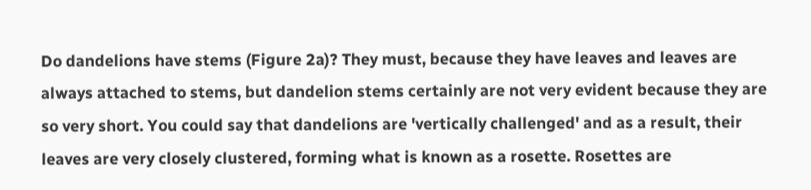Do dandelions have stems (Figure 2a)? They must, because they have leaves and leaves are always attached to stems, but dandelion stems certainly are not very evident because they are so very short. You could say that dandelions are 'vertically challenged' and as a result, their leaves are very closely clustered, forming what is known as a rosette. Rosettes are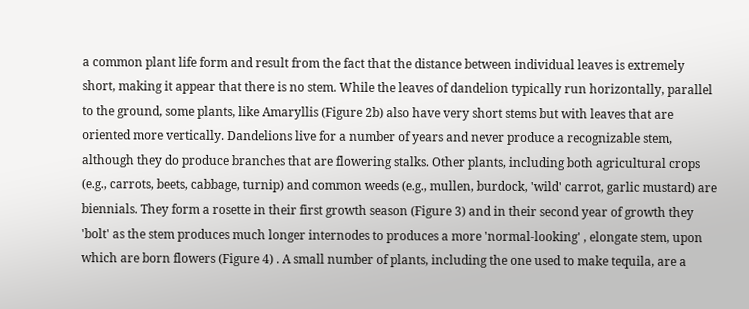a common plant life form and result from the fact that the distance between individual leaves is extremely short, making it appear that there is no stem. While the leaves of dandelion typically run horizontally, parallel to the ground, some plants, like Amaryllis (Figure 2b) also have very short stems but with leaves that are oriented more vertically. Dandelions live for a number of years and never produce a recognizable stem, although they do produce branches that are flowering stalks. Other plants, including both agricultural crops (e.g., carrots, beets, cabbage, turnip) and common weeds (e.g., mullen, burdock, 'wild' carrot, garlic mustard) are biennials. They form a rosette in their first growth season (Figure 3) and in their second year of growth they 'bolt' as the stem produces much longer internodes to produces a more 'normal-looking' , elongate stem, upon which are born flowers (Figure 4) . A small number of plants, including the one used to make tequila, are a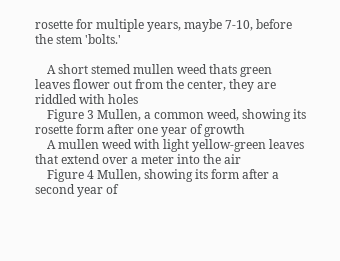rosette for multiple years, maybe 7-10, before the stem 'bolts.'

    A short stemed mullen weed thats green leaves flower out from the center, they are riddled with holes
    Figure 3 Mullen, a common weed, showing its rosette form after one year of growth
    A mullen weed with light yellow-green leaves that extend over a meter into the air
    Figure 4 Mullen, showing its form after a second year of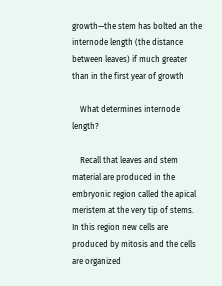growth—the stem has bolted an the internode length (the distance between leaves) if much greater than in the first year of growth

    What determines internode length?

    Recall that leaves and stem material are produced in the embryonic region called the apical meristem at the very tip of stems. In this region new cells are produced by mitosis and the cells are organized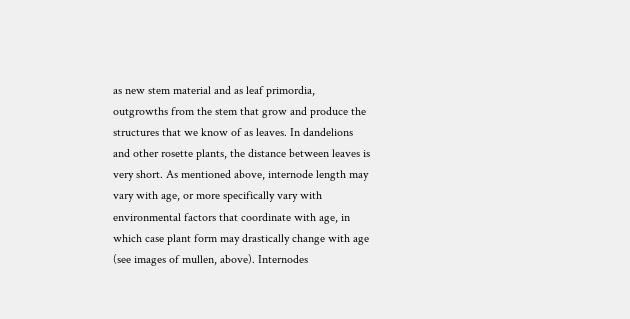as new stem material and as leaf primordia, outgrowths from the stem that grow and produce the structures that we know of as leaves. In dandelions and other rosette plants, the distance between leaves is very short. As mentioned above, internode length may vary with age, or more specifically vary with environmental factors that coordinate with age, in which case plant form may drastically change with age (see images of mullen, above). Internodes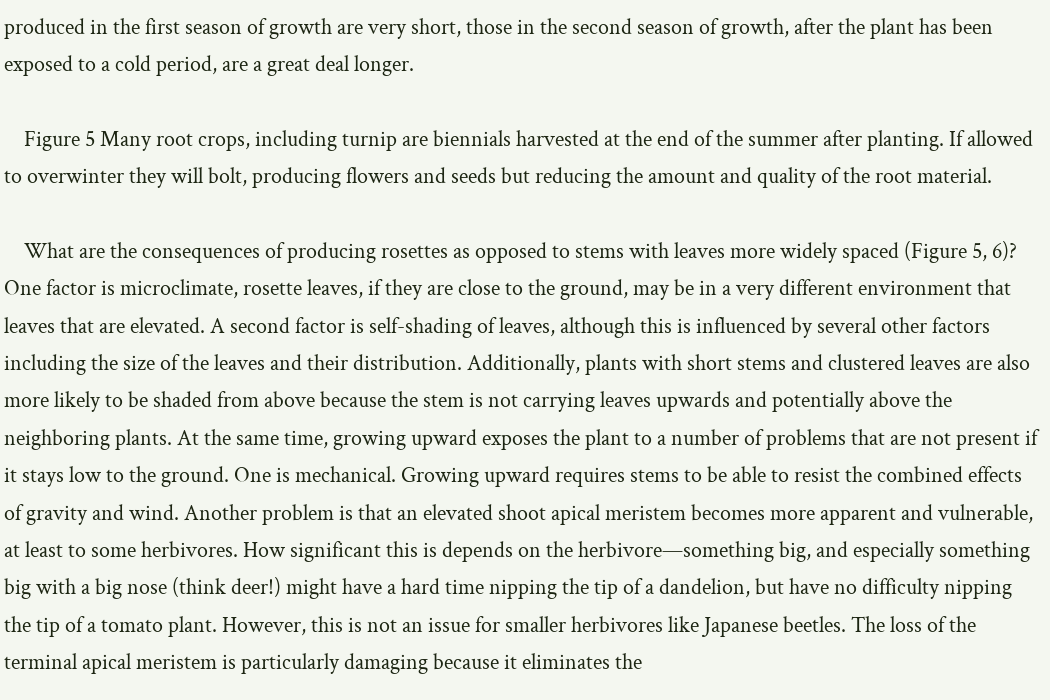produced in the first season of growth are very short, those in the second season of growth, after the plant has been exposed to a cold period, are a great deal longer.

    Figure 5 Many root crops, including turnip are biennials harvested at the end of the summer after planting. If allowed to overwinter they will bolt, producing flowers and seeds but reducing the amount and quality of the root material.

    What are the consequences of producing rosettes as opposed to stems with leaves more widely spaced (Figure 5, 6)? One factor is microclimate, rosette leaves, if they are close to the ground, may be in a very different environment that leaves that are elevated. A second factor is self-shading of leaves, although this is influenced by several other factors including the size of the leaves and their distribution. Additionally, plants with short stems and clustered leaves are also more likely to be shaded from above because the stem is not carrying leaves upwards and potentially above the neighboring plants. At the same time, growing upward exposes the plant to a number of problems that are not present if it stays low to the ground. One is mechanical. Growing upward requires stems to be able to resist the combined effects of gravity and wind. Another problem is that an elevated shoot apical meristem becomes more apparent and vulnerable, at least to some herbivores. How significant this is depends on the herbivore—something big, and especially something big with a big nose (think deer!) might have a hard time nipping the tip of a dandelion, but have no difficulty nipping the tip of a tomato plant. However, this is not an issue for smaller herbivores like Japanese beetles. The loss of the terminal apical meristem is particularly damaging because it eliminates the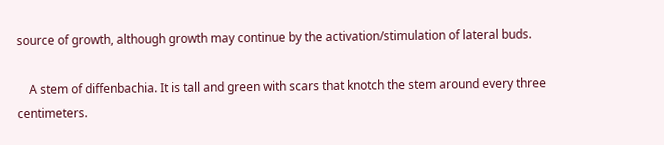source of growth, although growth may continue by the activation/stimulation of lateral buds.

    A stem of diffenbachia. It is tall and green with scars that knotch the stem around every three centimeters.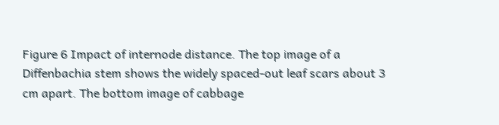Figure 6 Impact of internode distance. The top image of a Diffenbachia stem shows the widely spaced-out leaf scars about 3 cm apart. The bottom image of cabbage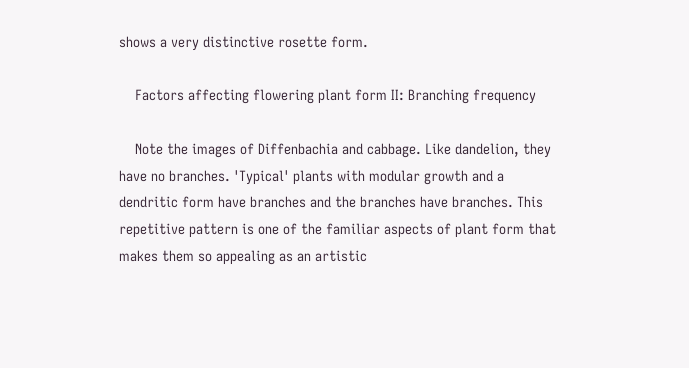shows a very distinctive rosette form.

    Factors affecting flowering plant form II: Branching frequency

    Note the images of Diffenbachia and cabbage. Like dandelion, they have no branches. 'Typical' plants with modular growth and a dendritic form have branches and the branches have branches. This repetitive pattern is one of the familiar aspects of plant form that makes them so appealing as an artistic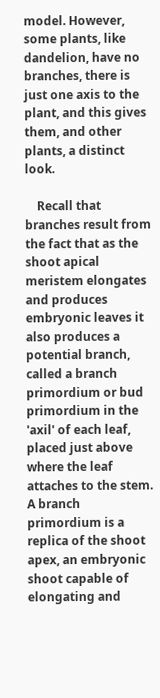model. However, some plants, like dandelion, have no branches, there is just one axis to the plant, and this gives them, and other plants, a distinct look.

    Recall that branches result from the fact that as the shoot apical meristem elongates and produces embryonic leaves it also produces a potential branch, called a branch primordium or bud primordium in the 'axil' of each leaf, placed just above where the leaf attaches to the stem. A branch primordium is a replica of the shoot apex, an embryonic shoot capable of elongating and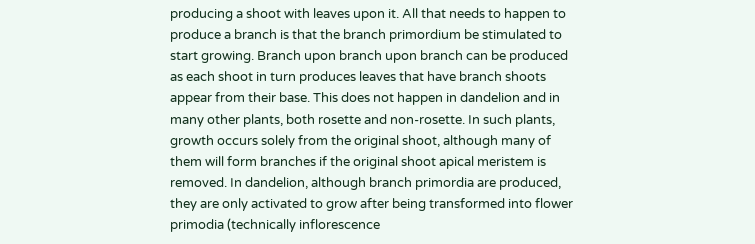producing a shoot with leaves upon it. All that needs to happen to produce a branch is that the branch primordium be stimulated to start growing. Branch upon branch upon branch can be produced as each shoot in turn produces leaves that have branch shoots appear from their base. This does not happen in dandelion and in many other plants, both rosette and non-rosette. In such plants, growth occurs solely from the original shoot, although many of them will form branches if the original shoot apical meristem is removed. In dandelion, although branch primordia are produced, they are only activated to grow after being transformed into flower primodia (technically inflorescence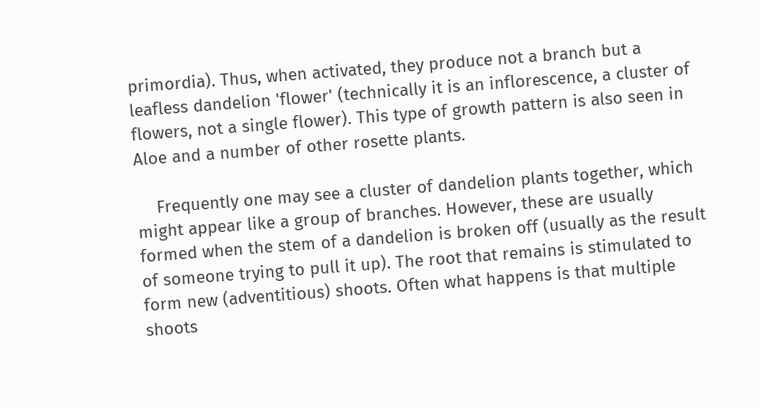primordia). Thus, when activated, they produce not a branch but a leafless dandelion 'flower' (technically it is an inflorescence, a cluster of flowers, not a single flower). This type of growth pattern is also seen in Aloe and a number of other rosette plants.

    Frequently one may see a cluster of dandelion plants together, which might appear like a group of branches. However, these are usually formed when the stem of a dandelion is broken off (usually as the result of someone trying to pull it up). The root that remains is stimulated to form new (adventitious) shoots. Often what happens is that multiple shoots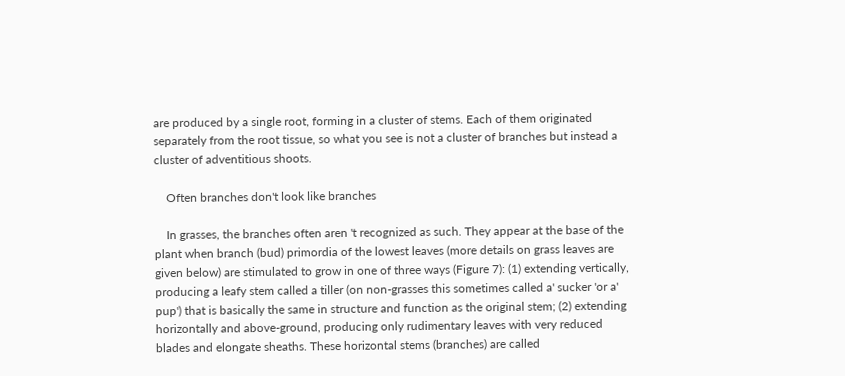are produced by a single root, forming in a cluster of stems. Each of them originated separately from the root tissue, so what you see is not a cluster of branches but instead a cluster of adventitious shoots.

    Often branches don't look like branches

    In grasses, the branches often aren 't recognized as such. They appear at the base of the plant when branch (bud) primordia of the lowest leaves (more details on grass leaves are given below) are stimulated to grow in one of three ways (Figure 7): (1) extending vertically, producing a leafy stem called a tiller (on non-grasses this sometimes called a' sucker 'or a' pup') that is basically the same in structure and function as the original stem; (2) extending horizontally and above-ground, producing only rudimentary leaves with very reduced blades and elongate sheaths. These horizontal stems (branches) are called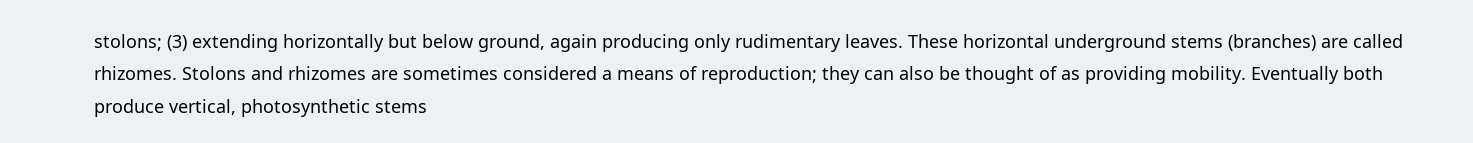stolons; (3) extending horizontally but below ground, again producing only rudimentary leaves. These horizontal underground stems (branches) are called rhizomes. Stolons and rhizomes are sometimes considered a means of reproduction; they can also be thought of as providing mobility. Eventually both produce vertical, photosynthetic stems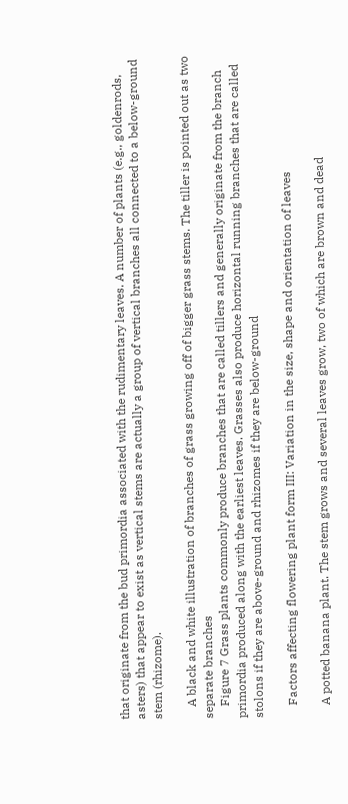that originate from the bud primordia associated with the rudimentary leaves. A number of plants (e.g., goldenrods, asters) that appear to exist as vertical stems are actually a group of vertical branches all connected to a below-ground stem (rhizome).

    A black and white illustration of branches of grass growing off of bigger grass stems. The tiller is pointed out as two separate branches
    Figure 7 Grass plants commonly produce branches that are called tillers and generally originate from the branch primordia produced along with the earliest leaves. Grasses also produce horizontal running branches that are called stolons if they are above-ground and rhizomes if they are below-ground

    Factors affecting flowering plant form III: Variation in the size, shape and orientation of leaves

    A potted banana plant. The stem grows and several leaves grow, two of which are brown and dead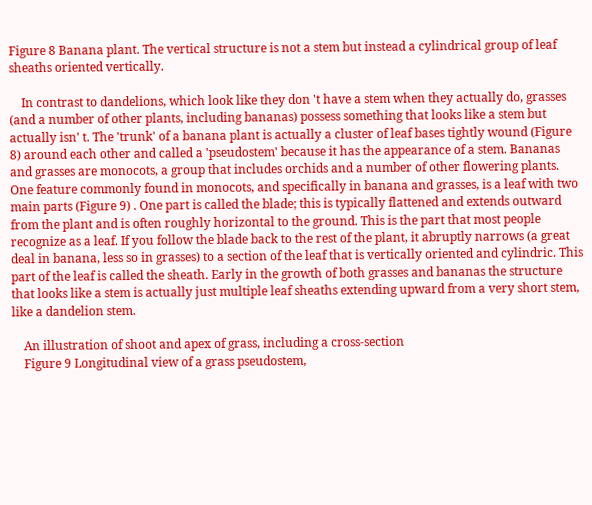Figure 8 Banana plant. The vertical structure is not a stem but instead a cylindrical group of leaf sheaths oriented vertically.

    In contrast to dandelions, which look like they don 't have a stem when they actually do, grasses (and a number of other plants, including bananas) possess something that looks like a stem but actually isn' t. The 'trunk' of a banana plant is actually a cluster of leaf bases tightly wound (Figure 8) around each other and called a 'pseudostem' because it has the appearance of a stem. Bananas and grasses are monocots, a group that includes orchids and a number of other flowering plants. One feature commonly found in monocots, and specifically in banana and grasses, is a leaf with two main parts (Figure 9) . One part is called the blade; this is typically flattened and extends outward from the plant and is often roughly horizontal to the ground. This is the part that most people recognize as a leaf. If you follow the blade back to the rest of the plant, it abruptly narrows (a great deal in banana, less so in grasses) to a section of the leaf that is vertically oriented and cylindric. This part of the leaf is called the sheath. Early in the growth of both grasses and bananas the structure that looks like a stem is actually just multiple leaf sheaths extending upward from a very short stem, like a dandelion stem.

    An illustration of shoot and apex of grass, including a cross-section
    Figure 9 Longitudinal view of a grass pseudostem,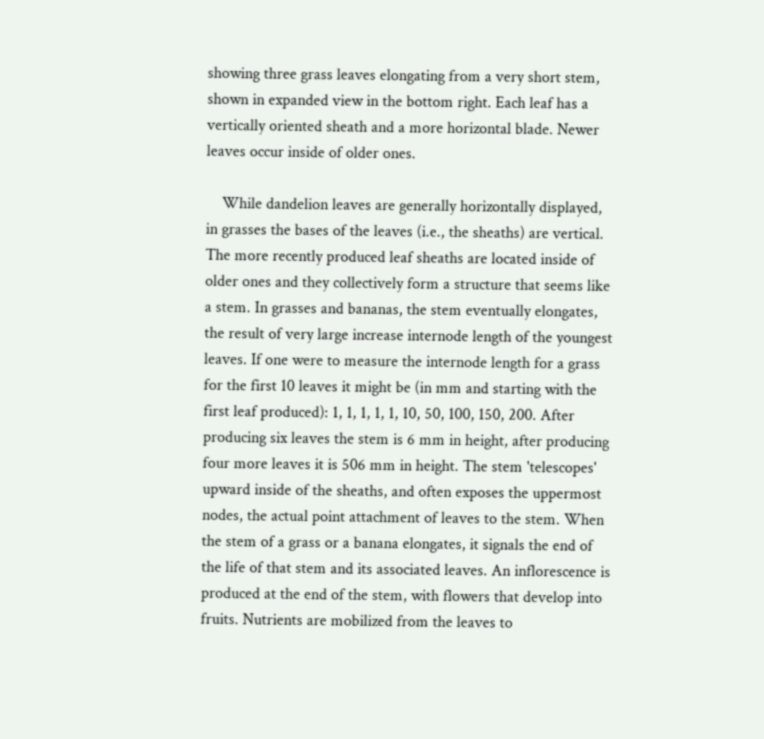showing three grass leaves elongating from a very short stem, shown in expanded view in the bottom right. Each leaf has a vertically oriented sheath and a more horizontal blade. Newer leaves occur inside of older ones.

    While dandelion leaves are generally horizontally displayed, in grasses the bases of the leaves (i.e., the sheaths) are vertical. The more recently produced leaf sheaths are located inside of older ones and they collectively form a structure that seems like a stem. In grasses and bananas, the stem eventually elongates, the result of very large increase internode length of the youngest leaves. If one were to measure the internode length for a grass for the first 10 leaves it might be (in mm and starting with the first leaf produced): 1, 1, 1, 1, 1, 10, 50, 100, 150, 200. After producing six leaves the stem is 6 mm in height, after producing four more leaves it is 506 mm in height. The stem 'telescopes' upward inside of the sheaths, and often exposes the uppermost nodes, the actual point attachment of leaves to the stem. When the stem of a grass or a banana elongates, it signals the end of the life of that stem and its associated leaves. An inflorescence is produced at the end of the stem, with flowers that develop into fruits. Nutrients are mobilized from the leaves to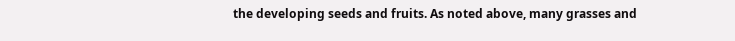the developing seeds and fruits. As noted above, many grasses and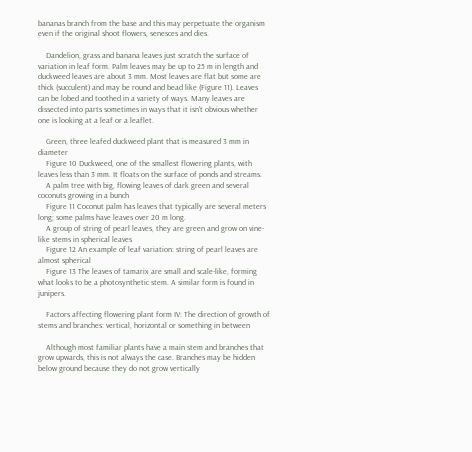bananas branch from the base and this may perpetuate the organism even if the original shoot flowers, senesces and dies.

    Dandelion, grass and banana leaves just scratch the surface of variation in leaf form. Palm leaves may be up to 25 m in length and duckweed leaves are about 3 mm. Most leaves are flat but some are thick (succulent) and may be round and bead like (Figure 11). Leaves can be lobed and toothed in a variety of ways. Many leaves are dissected into parts sometimes in ways that it isn't obvious whether one is looking at a leaf or a leaflet.

    Green, three leafed duckweed plant that is measured 3 mm in diameter
    Figure 10 Duckweed, one of the smallest flowering plants, with leaves less than 3 mm. It floats on the surface of ponds and streams.
    A palm tree with big, flowing leaves of dark green and several coconuts growing in a bunch
    Figure 11 Coconut palm has leaves that typically are several meters long; some palms have leaves over 20 m long.
    A group of string of pearl leaves, they are green and grow on vine-like stems in spherical leaves
    Figure 12 An example of leaf variation: string of pearl leaves are almost spherical
    Figure 13 The leaves of tamarix are small and scale-like, forming what looks to be a photosynthetic stem. A similar form is found in junipers.

    Factors affecting flowering plant form IV: The direction of growth of stems and branches: vertical, horizontal or something in between

    Although most familiar plants have a main stem and branches that grow upwards, this is not always the case. Branches may be hidden below ground because they do not grow vertically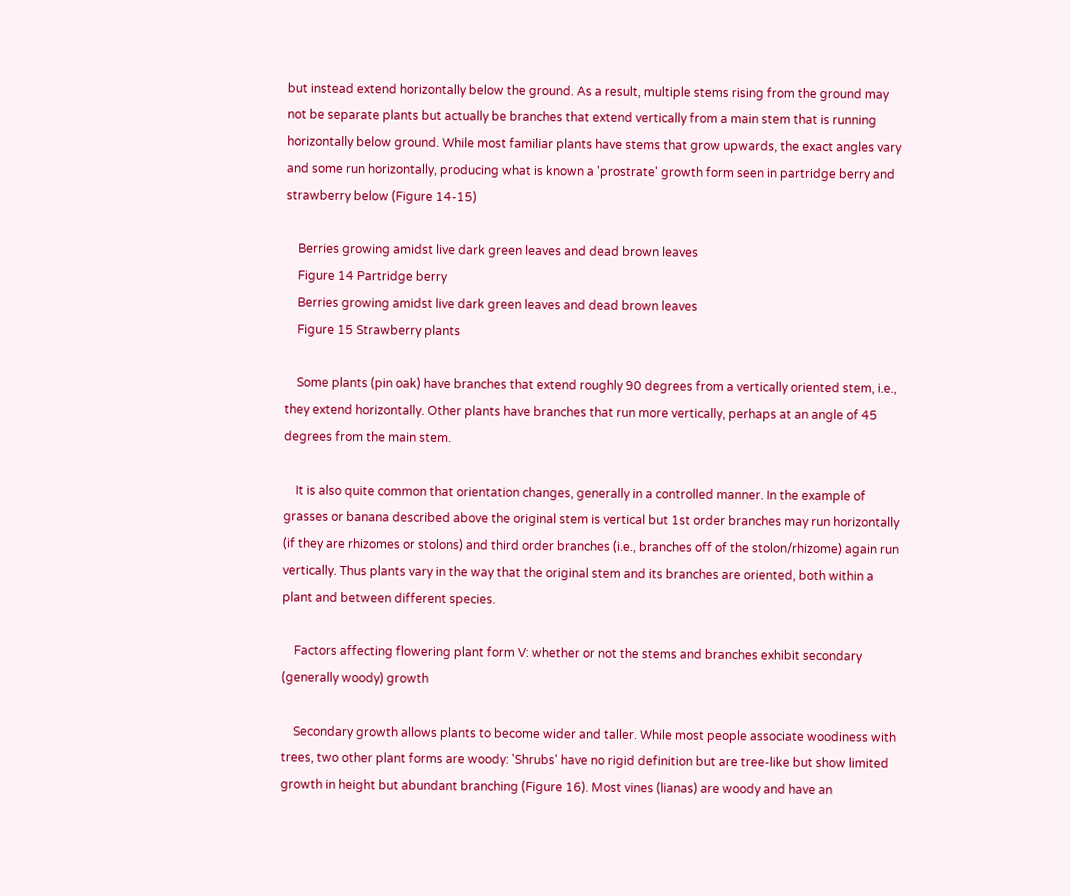but instead extend horizontally below the ground. As a result, multiple stems rising from the ground may not be separate plants but actually be branches that extend vertically from a main stem that is running horizontally below ground. While most familiar plants have stems that grow upwards, the exact angles vary and some run horizontally, producing what is known a 'prostrate' growth form seen in partridge berry and strawberry below (Figure 14-15)

    Berries growing amidst live dark green leaves and dead brown leaves
    Figure 14 Partridge berry
    Berries growing amidst live dark green leaves and dead brown leaves
    Figure 15 Strawberry plants

    Some plants (pin oak) have branches that extend roughly 90 degrees from a vertically oriented stem, i.e., they extend horizontally. Other plants have branches that run more vertically, perhaps at an angle of 45 degrees from the main stem.

    It is also quite common that orientation changes, generally in a controlled manner. In the example of grasses or banana described above the original stem is vertical but 1st order branches may run horizontally (if they are rhizomes or stolons) and third order branches (i.e., branches off of the stolon/rhizome) again run vertically. Thus plants vary in the way that the original stem and its branches are oriented, both within a plant and between different species.

    Factors affecting flowering plant form V: whether or not the stems and branches exhibit secondary (generally woody) growth

    Secondary growth allows plants to become wider and taller. While most people associate woodiness with trees, two other plant forms are woody: 'Shrubs' have no rigid definition but are tree-like but show limited growth in height but abundant branching (Figure 16). Most vines (lianas) are woody and have an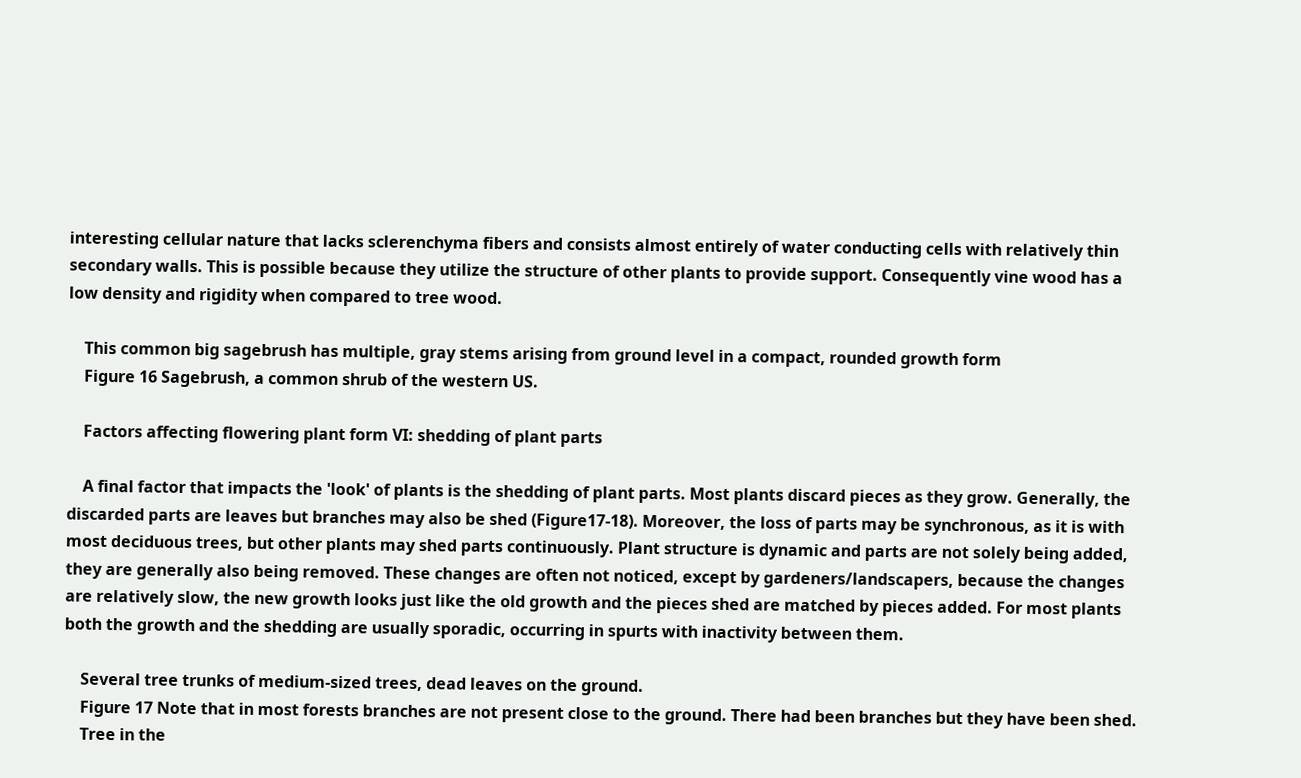interesting cellular nature that lacks sclerenchyma fibers and consists almost entirely of water conducting cells with relatively thin secondary walls. This is possible because they utilize the structure of other plants to provide support. Consequently vine wood has a low density and rigidity when compared to tree wood.

    This common big sagebrush has multiple, gray stems arising from ground level in a compact, rounded growth form
    Figure 16 Sagebrush, a common shrub of the western US.

    Factors affecting flowering plant form VI: shedding of plant parts

    A final factor that impacts the 'look' of plants is the shedding of plant parts. Most plants discard pieces as they grow. Generally, the discarded parts are leaves but branches may also be shed (Figure17-18). Moreover, the loss of parts may be synchronous, as it is with most deciduous trees, but other plants may shed parts continuously. Plant structure is dynamic and parts are not solely being added, they are generally also being removed. These changes are often not noticed, except by gardeners/landscapers, because the changes are relatively slow, the new growth looks just like the old growth and the pieces shed are matched by pieces added. For most plants both the growth and the shedding are usually sporadic, occurring in spurts with inactivity between them.

    Several tree trunks of medium-sized trees, dead leaves on the ground.
    Figure 17 Note that in most forests branches are not present close to the ground. There had been branches but they have been shed.
    Tree in the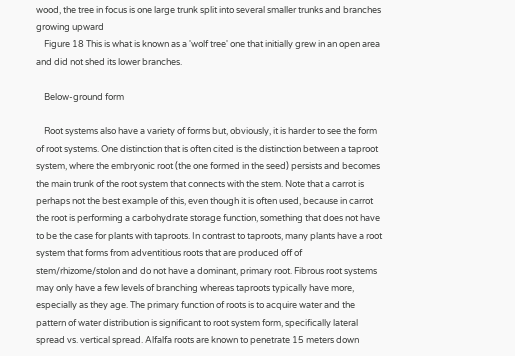wood, the tree in focus is one large trunk split into several smaller trunks and branches growing upward
    Figure 18 This is what is known as a 'wolf tree' one that initially grew in an open area and did not shed its lower branches.

    Below-ground form

    Root systems also have a variety of forms but, obviously, it is harder to see the form of root systems. One distinction that is often cited is the distinction between a taproot system, where the embryonic root (the one formed in the seed) persists and becomes the main trunk of the root system that connects with the stem. Note that a carrot is perhaps not the best example of this, even though it is often used, because in carrot the root is performing a carbohydrate storage function, something that does not have to be the case for plants with taproots. In contrast to taproots, many plants have a root system that forms from adventitious roots that are produced off of stem/rhizome/stolon and do not have a dominant, primary root. Fibrous root systems may only have a few levels of branching whereas taproots typically have more, especially as they age. The primary function of roots is to acquire water and the pattern of water distribution is significant to root system form, specifically lateral spread vs. vertical spread. Alfalfa roots are known to penetrate 15 meters down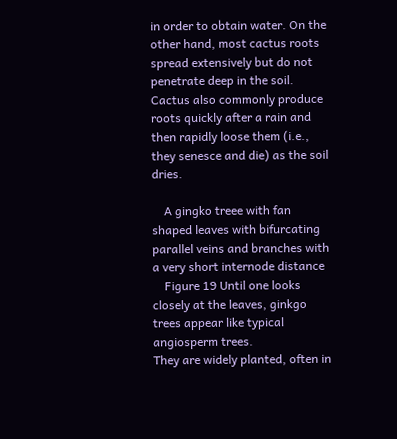in order to obtain water. On the other hand, most cactus roots spread extensively but do not penetrate deep in the soil. Cactus also commonly produce roots quickly after a rain and then rapidly loose them (i.e., they senesce and die) as the soil dries.

    A gingko treee with fan shaped leaves with bifurcating parallel veins and branches with a very short internode distance
    Figure 19 Until one looks closely at the leaves, ginkgo trees appear like typical angiosperm trees.
They are widely planted, often in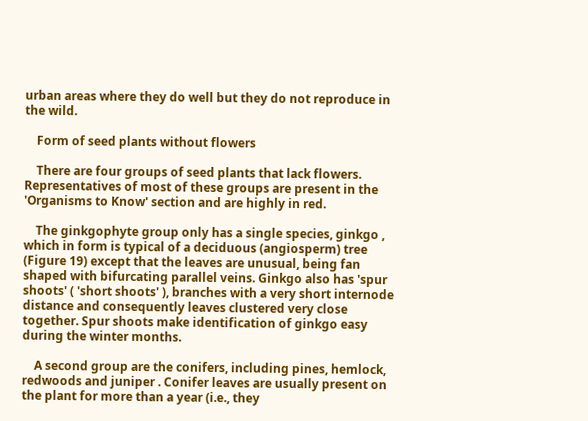urban areas where they do well but they do not reproduce in the wild.

    Form of seed plants without flowers

    There are four groups of seed plants that lack flowers. Representatives of most of these groups are present in the 'Organisms to Know' section and are highly in red.

    The ginkgophyte group only has a single species, ginkgo , which in form is typical of a deciduous (angiosperm) tree (Figure 19) except that the leaves are unusual, being fan shaped with bifurcating parallel veins. Ginkgo also has 'spur shoots' ( 'short shoots' ), branches with a very short internode distance and consequently leaves clustered very close together. Spur shoots make identification of ginkgo easy during the winter months.

    A second group are the conifers, including pines, hemlock, redwoods and juniper . Conifer leaves are usually present on the plant for more than a year (i.e., they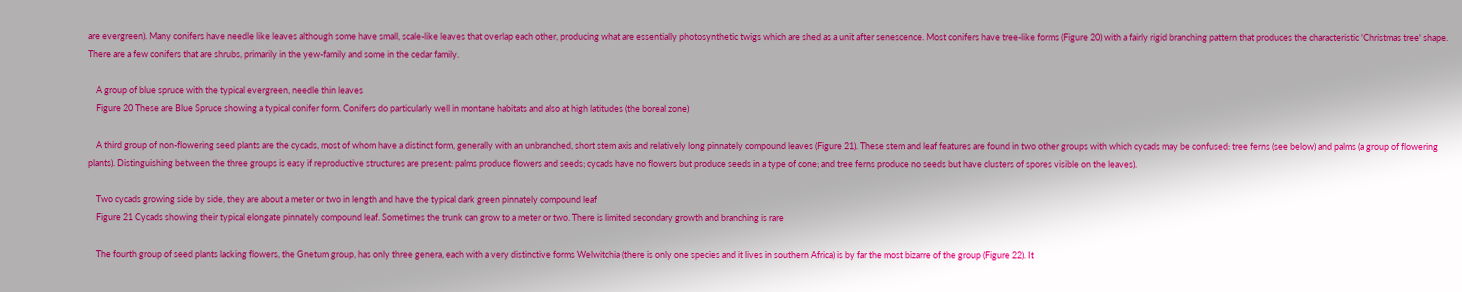are evergreen). Many conifers have needle like leaves although some have small, scale-like leaves that overlap each other, producing what are essentially photosynthetic twigs which are shed as a unit after senescence. Most conifers have tree-like forms (Figure 20) with a fairly rigid branching pattern that produces the characteristic 'Christmas tree' shape. There are a few conifers that are shrubs, primarily in the yew-family and some in the cedar family.

    A group of blue spruce with the typical evergreen, needle thin leaves
    Figure 20 These are Blue Spruce showing a typical conifer form. Conifers do particularly well in montane habitats and also at high latitudes (the boreal zone)

    A third group of non-flowering seed plants are the cycads, most of whom have a distinct form, generally with an unbranched, short stem axis and relatively long pinnately compound leaves (Figure 21). These stem and leaf features are found in two other groups with which cycads may be confused: tree ferns (see below) and palms (a group of flowering plants). Distinguishing between the three groups is easy if reproductive structures are present: palms produce flowers and seeds; cycads have no flowers but produce seeds in a type of cone; and tree ferns produce no seeds but have clusters of spores visible on the leaves).

    Two cycads growing side by side, they are about a meter or two in length and have the typical dark green pinnately compound leaf
    Figure 21 Cycads showing their typical elongate pinnately compound leaf. Sometimes the trunk can grow to a meter or two. There is limited secondary growth and branching is rare

    The fourth group of seed plants lacking flowers, the Gnetum group, has only three genera, each with a very distinctive forms Welwitchia (there is only one species and it lives in southern Africa) is by far the most bizarre of the group (Figure 22). It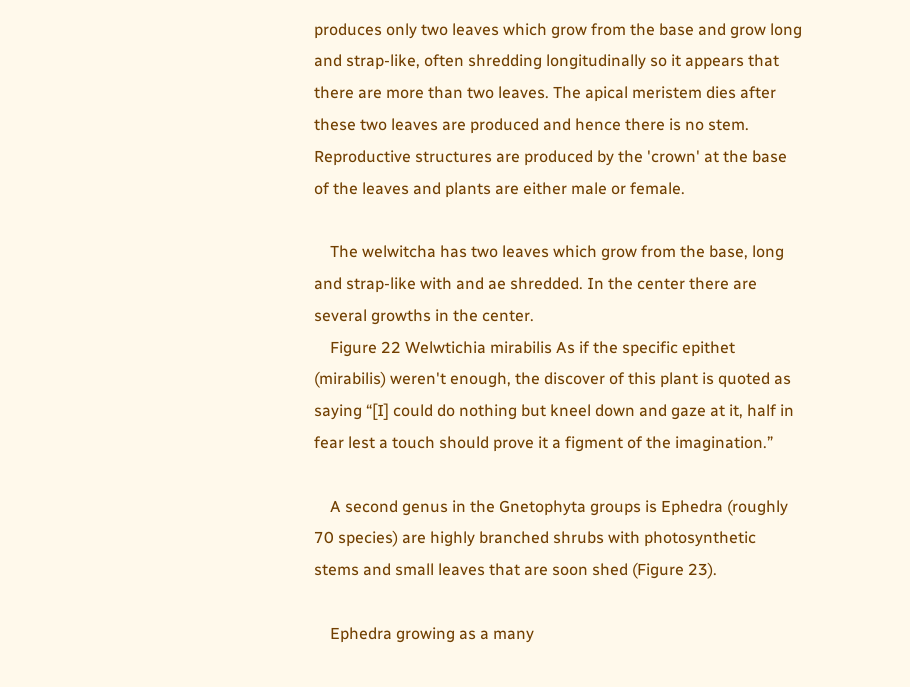produces only two leaves which grow from the base and grow long and strap-like, often shredding longitudinally so it appears that there are more than two leaves. The apical meristem dies after these two leaves are produced and hence there is no stem. Reproductive structures are produced by the 'crown' at the base of the leaves and plants are either male or female.

    The welwitcha has two leaves which grow from the base, long and strap-like with and ae shredded. In the center there are several growths in the center.
    Figure 22 Welwtichia mirabilis As if the specific epithet (mirabilis) weren't enough, the discover of this plant is quoted as saying “[I] could do nothing but kneel down and gaze at it, half in fear lest a touch should prove it a figment of the imagination.”

    A second genus in the Gnetophyta groups is Ephedra (roughly 70 species) are highly branched shrubs with photosynthetic stems and small leaves that are soon shed (Figure 23).

    Ephedra growing as a many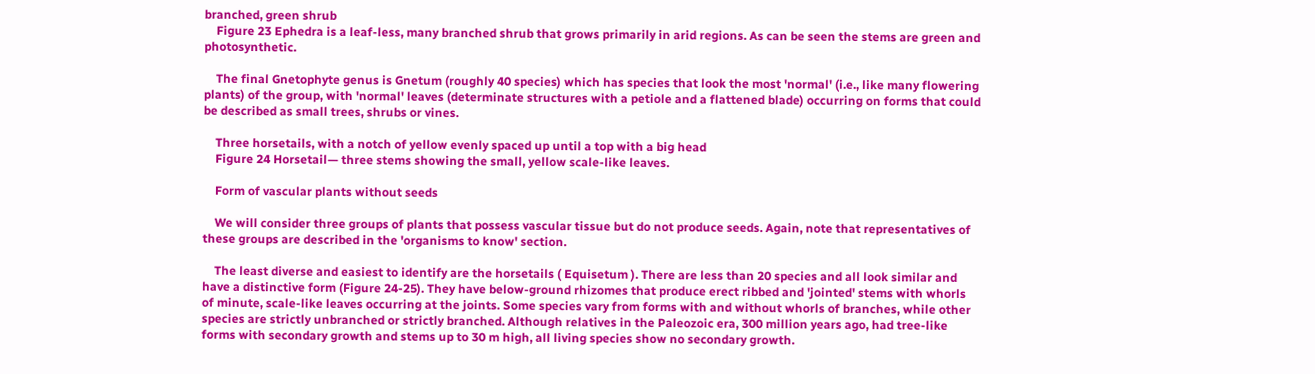branched, green shrub
    Figure 23 Ephedra is a leaf-less, many branched shrub that grows primarily in arid regions. As can be seen the stems are green and photosynthetic.

    The final Gnetophyte genus is Gnetum (roughly 40 species) which has species that look the most 'normal' (i.e., like many flowering plants) of the group, with 'normal' leaves (determinate structures with a petiole and a flattened blade) occurring on forms that could be described as small trees, shrubs or vines.

    Three horsetails, with a notch of yellow evenly spaced up until a top with a big head
    Figure 24 Horsetail— three stems showing the small, yellow scale-like leaves.

    Form of vascular plants without seeds

    We will consider three groups of plants that possess vascular tissue but do not produce seeds. Again, note that representatives of these groups are described in the 'organisms to know' section.

    The least diverse and easiest to identify are the horsetails ( Equisetum ). There are less than 20 species and all look similar and have a distinctive form (Figure 24-25). They have below-ground rhizomes that produce erect ribbed and 'jointed' stems with whorls of minute, scale-like leaves occurring at the joints. Some species vary from forms with and without whorls of branches, while other species are strictly unbranched or strictly branched. Although relatives in the Paleozoic era, 300 million years ago, had tree-like forms with secondary growth and stems up to 30 m high, all living species show no secondary growth.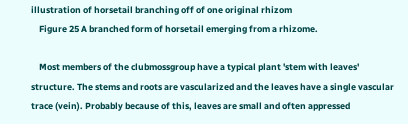illustration of horsetail branching off of one original rhizom
    Figure 25 A branched form of horsetail emerging from a rhizome.

    Most members of the clubmossgroup have a typical plant 'stem with leaves' structure. The stems and roots are vascularized and the leaves have a single vascular trace (vein). Probably because of this, leaves are small and often appressed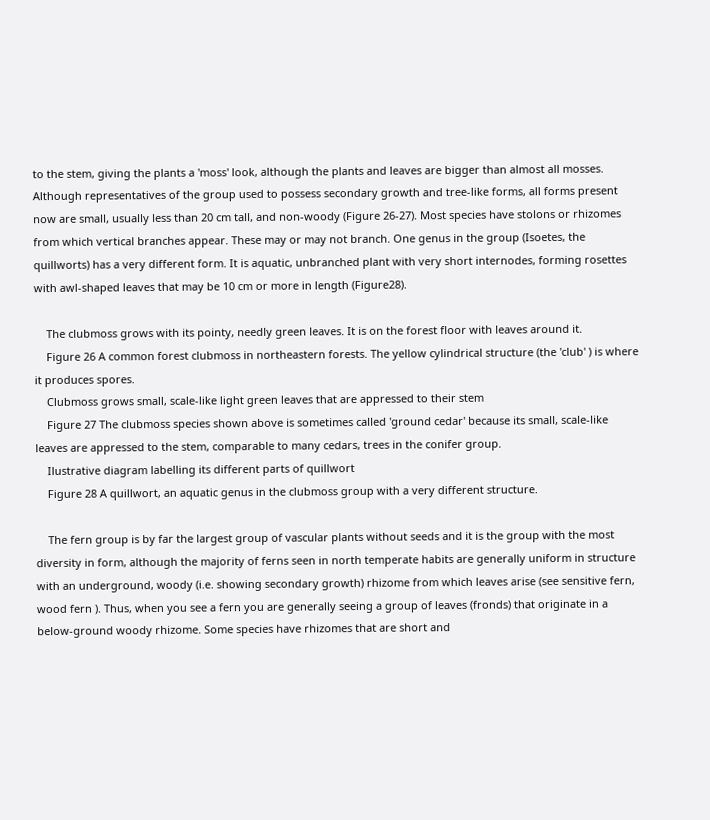to the stem, giving the plants a 'moss' look, although the plants and leaves are bigger than almost all mosses. Although representatives of the group used to possess secondary growth and tree-like forms, all forms present now are small, usually less than 20 cm tall, and non-woody (Figure 26-27). Most species have stolons or rhizomes from which vertical branches appear. These may or may not branch. One genus in the group (Isoetes, the quillworts) has a very different form. It is aquatic, unbranched plant with very short internodes, forming rosettes with awl-shaped leaves that may be 10 cm or more in length (Figure28).

    The clubmoss grows with its pointy, needly green leaves. It is on the forest floor with leaves around it.
    Figure 26 A common forest clubmoss in northeastern forests. The yellow cylindrical structure (the 'club' ) is where it produces spores.
    Clubmoss grows small, scale-like light green leaves that are appressed to their stem
    Figure 27 The clubmoss species shown above is sometimes called 'ground cedar' because its small, scale-like leaves are appressed to the stem, comparable to many cedars, trees in the conifer group.
    Ilustrative diagram labelling its different parts of quillwort
    Figure 28 A quillwort, an aquatic genus in the clubmoss group with a very different structure.

    The fern group is by far the largest group of vascular plants without seeds and it is the group with the most diversity in form, although the majority of ferns seen in north temperate habits are generally uniform in structure with an underground, woody (i.e. showing secondary growth) rhizome from which leaves arise (see sensitive fern, wood fern ). Thus, when you see a fern you are generally seeing a group of leaves (fronds) that originate in a below-ground woody rhizome. Some species have rhizomes that are short and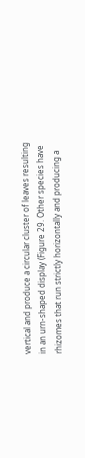vertical and produce a circular cluster of leaves resulting in an urn-shaped display (Figure 29. Other species have rhizomes that run strictly horizontally and producing a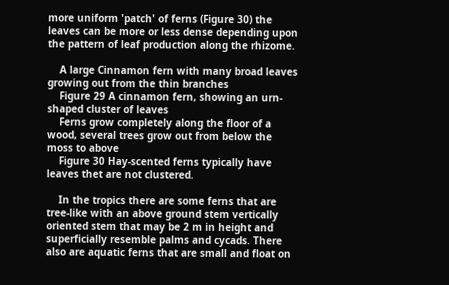more uniform 'patch' of ferns (Figure 30) the leaves can be more or less dense depending upon the pattern of leaf production along the rhizome.

    A large Cinnamon fern with many broad leaves growing out from the thin branches
    Figure 29 A cinnamon fern, showing an urn-shaped cluster of leaves
    Ferns grow completely along the floor of a wood, several trees grow out from below the moss to above
    Figure 30 Hay-scented ferns typically have leaves thet are not clustered.

    In the tropics there are some ferns that are tree-like with an above ground stem vertically oriented stem that may be 2 m in height and superficially resemble palms and cycads. There also are aquatic ferns that are small and float on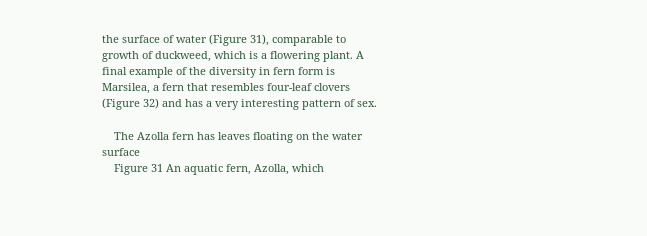the surface of water (Figure 31), comparable to growth of duckweed, which is a flowering plant. A final example of the diversity in fern form is Marsilea, a fern that resembles four-leaf clovers (Figure 32) and has a very interesting pattern of sex.

    The Azolla fern has leaves floating on the water surface
    Figure 31 An aquatic fern, Azolla, which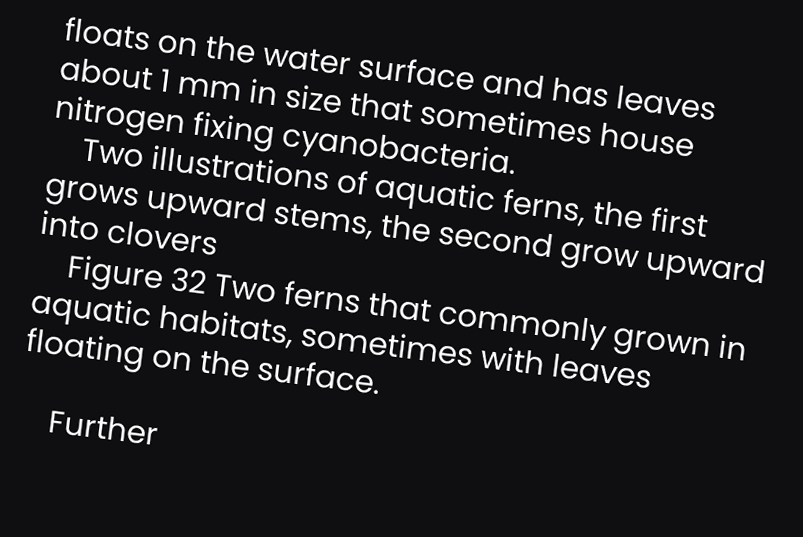floats on the water surface and has leaves about 1 mm in size that sometimes house nitrogen fixing cyanobacteria.
    Two illustrations of aquatic ferns, the first grows upward stems, the second grow upward into clovers
    Figure 32 Two ferns that commonly grown in aquatic habitats, sometimes with leaves floating on the surface.

    Further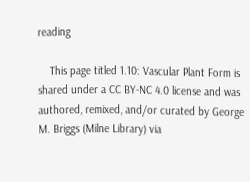reading

    This page titled 1.10: Vascular Plant Form is shared under a CC BY-NC 4.0 license and was authored, remixed, and/or curated by George M. Briggs (Milne Library) via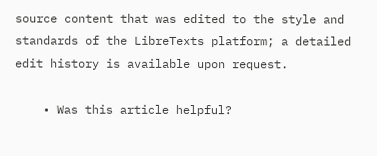source content that was edited to the style and standards of the LibreTexts platform; a detailed edit history is available upon request.

    • Was this article helpful?